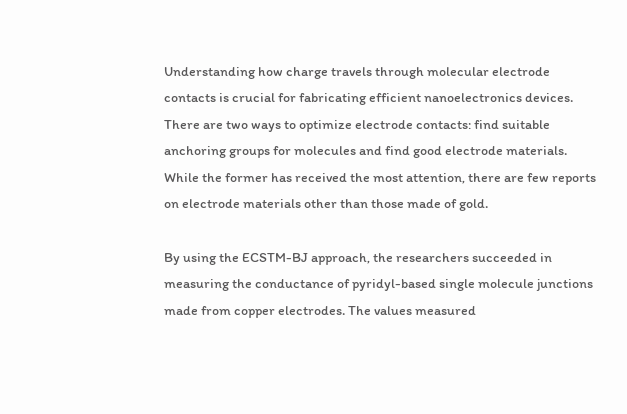Understanding how charge travels through molecular electrode contacts is crucial for fabricating efficient nanoelectronics devices. There are two ways to optimize electrode contacts: find suitable anchoring groups for molecules and find good electrode materials. While the former has received the most attention, there are few reports on electrode materials other than those made of gold.

By using the ECSTM-BJ approach, the researchers succeeded in measuring the conductance of pyridyl-based single molecule junctions made from copper electrodes. The values measured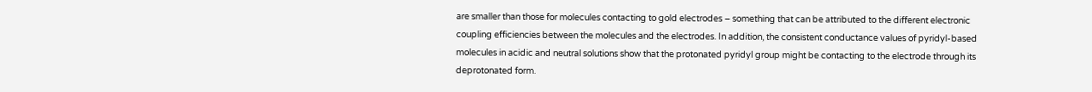are smaller than those for molecules contacting to gold electrodes – something that can be attributed to the different electronic coupling efficiencies between the molecules and the electrodes. In addition, the consistent conductance values of pyridyl-based molecules in acidic and neutral solutions show that the protonated pyridyl group might be contacting to the electrode through its deprotonated form.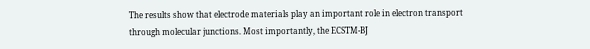The results show that electrode materials play an important role in electron transport through molecular junctions. Most importantly, the ECSTM-BJ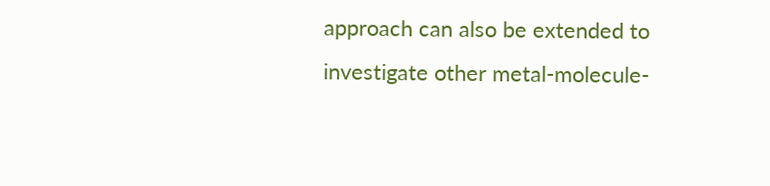approach can also be extended to investigate other metal-molecule-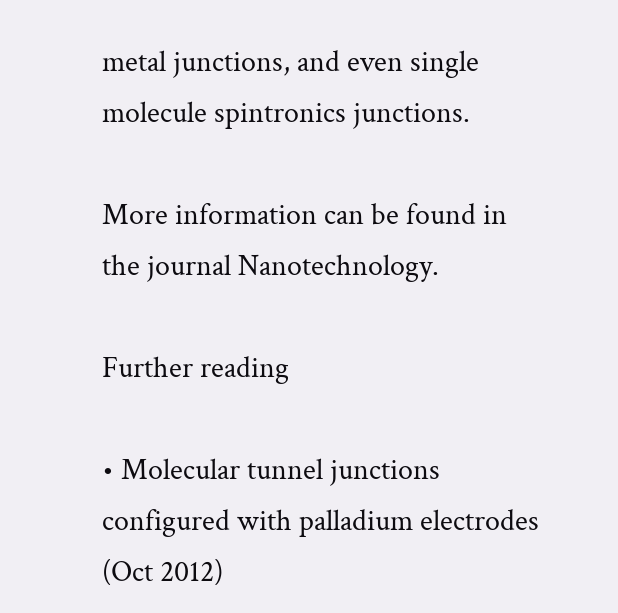metal junctions, and even single molecule spintronics junctions.

More information can be found in the journal Nanotechnology.

Further reading

• Molecular tunnel junctions configured with palladium electrodes (Oct 2012)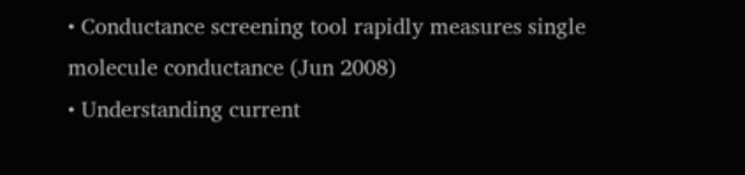• Conductance screening tool rapidly measures single molecule conductance (Jun 2008)
• Understanding current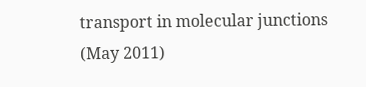transport in molecular junctions (May 2011)